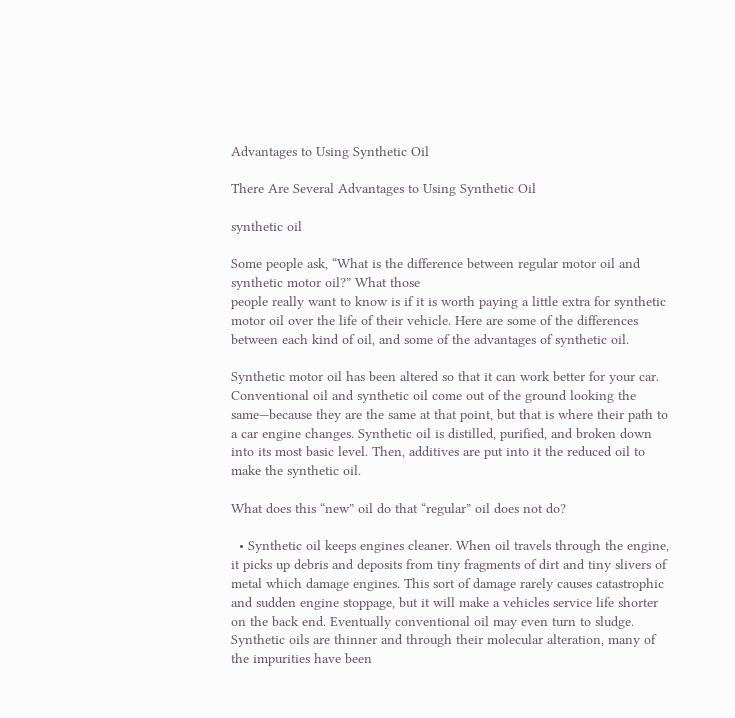Advantages to Using Synthetic Oil

There Are Several Advantages to Using Synthetic Oil

synthetic oil

Some people ask, “What is the difference between regular motor oil and synthetic motor oil?” What those
people really want to know is if it is worth paying a little extra for synthetic motor oil over the life of their vehicle. Here are some of the differences between each kind of oil, and some of the advantages of synthetic oil.

Synthetic motor oil has been altered so that it can work better for your car. Conventional oil and synthetic oil come out of the ground looking the same—because they are the same at that point, but that is where their path to a car engine changes. Synthetic oil is distilled, purified, and broken down into its most basic level. Then, additives are put into it the reduced oil to make the synthetic oil.

What does this “new” oil do that “regular” oil does not do?

  • Synthetic oil keeps engines cleaner. When oil travels through the engine, it picks up debris and deposits from tiny fragments of dirt and tiny slivers of metal which damage engines. This sort of damage rarely causes catastrophic and sudden engine stoppage, but it will make a vehicles service life shorter on the back end. Eventually conventional oil may even turn to sludge. Synthetic oils are thinner and through their molecular alteration, many of the impurities have been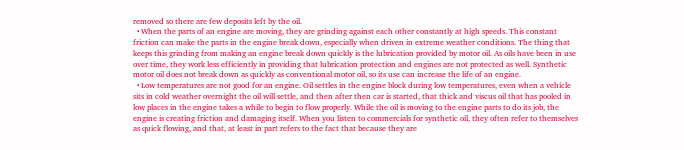removed so there are few deposits left by the oil.
  • When the parts of an engine are moving, they are grinding against each other constantly at high speeds. This constant friction can make the parts in the engine break down, especially when driven in extreme weather conditions. The thing that keeps this grinding from making an engine break down quickly is the lubrication provided by motor oil. As oils have been in use over time, they work less efficiently in providing that lubrication protection and engines are not protected as well. Synthetic motor oil does not break down as quickly as conventional motor oil, so its use can increase the life of an engine.
  • Low temperatures are not good for an engine. Oil settles in the engine block during low temperatures, even when a vehicle sits in cold weather overnight the oil will settle, and then after then car is started, that thick and viscus oil that has pooled in low places in the engine takes a while to begin to flow properly. While the oil is moving to the engine parts to do its job, the engine is creating friction and damaging itself. When you listen to commercials for synthetic oil, they often refer to themselves as quick flowing, and that, at least in part refers to the fact that because they are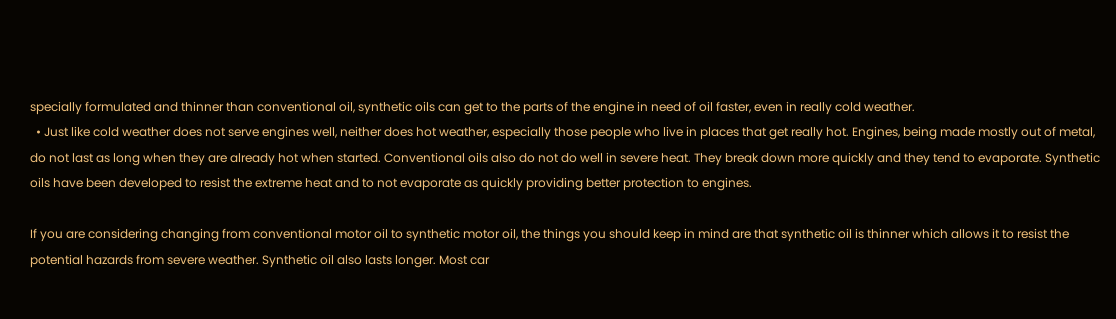specially formulated and thinner than conventional oil, synthetic oils can get to the parts of the engine in need of oil faster, even in really cold weather.
  • Just like cold weather does not serve engines well, neither does hot weather, especially those people who live in places that get really hot. Engines, being made mostly out of metal, do not last as long when they are already hot when started. Conventional oils also do not do well in severe heat. They break down more quickly and they tend to evaporate. Synthetic oils have been developed to resist the extreme heat and to not evaporate as quickly providing better protection to engines.

If you are considering changing from conventional motor oil to synthetic motor oil, the things you should keep in mind are that synthetic oil is thinner which allows it to resist the potential hazards from severe weather. Synthetic oil also lasts longer. Most car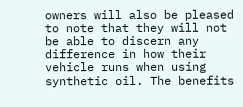owners will also be pleased to note that they will not be able to discern any difference in how their vehicle runs when using synthetic oil. The benefits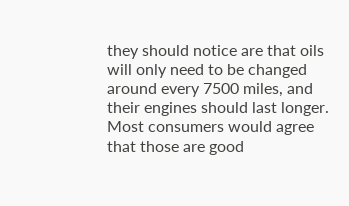they should notice are that oils will only need to be changed around every 7500 miles, and their engines should last longer. Most consumers would agree that those are good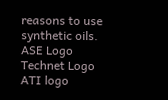reasons to use synthetic oils.
ASE Logo
Technet Logo
ATI logo